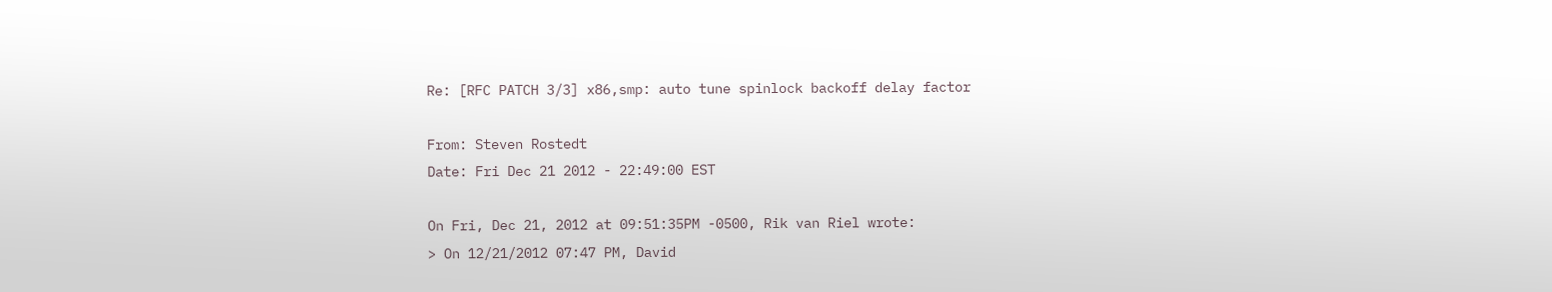Re: [RFC PATCH 3/3] x86,smp: auto tune spinlock backoff delay factor

From: Steven Rostedt
Date: Fri Dec 21 2012 - 22:49:00 EST

On Fri, Dec 21, 2012 at 09:51:35PM -0500, Rik van Riel wrote:
> On 12/21/2012 07:47 PM, David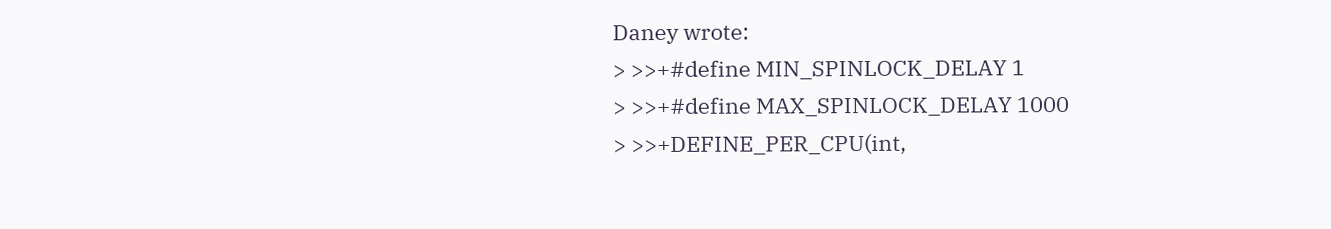Daney wrote:
> >>+#define MIN_SPINLOCK_DELAY 1
> >>+#define MAX_SPINLOCK_DELAY 1000
> >>+DEFINE_PER_CPU(int,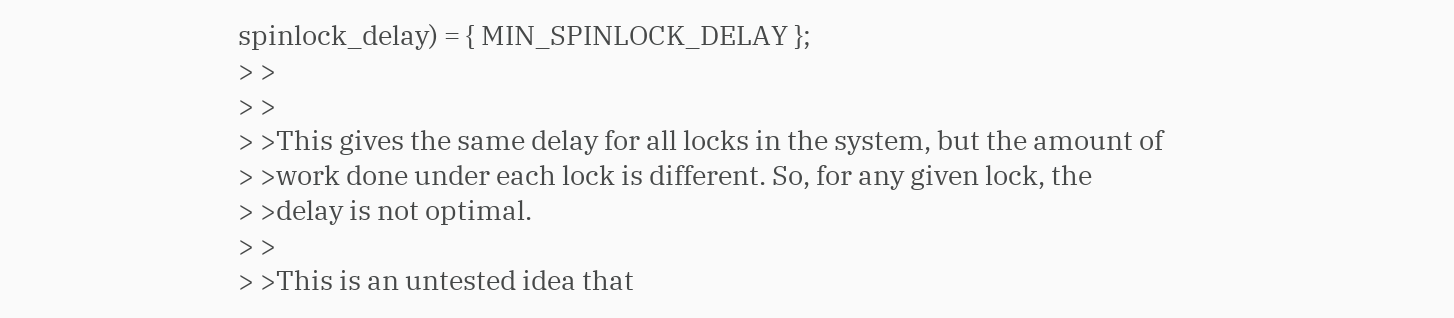spinlock_delay) = { MIN_SPINLOCK_DELAY };
> >
> >
> >This gives the same delay for all locks in the system, but the amount of
> >work done under each lock is different. So, for any given lock, the
> >delay is not optimal.
> >
> >This is an untested idea that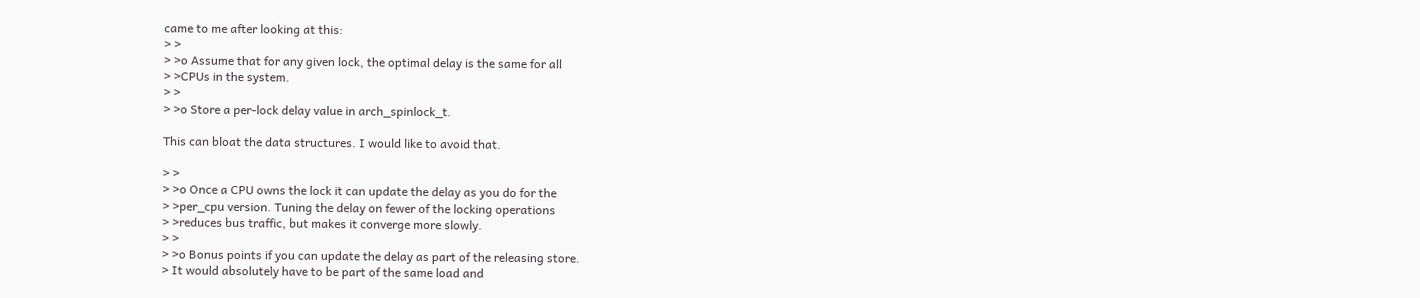came to me after looking at this:
> >
> >o Assume that for any given lock, the optimal delay is the same for all
> >CPUs in the system.
> >
> >o Store a per-lock delay value in arch_spinlock_t.

This can bloat the data structures. I would like to avoid that.

> >
> >o Once a CPU owns the lock it can update the delay as you do for the
> >per_cpu version. Tuning the delay on fewer of the locking operations
> >reduces bus traffic, but makes it converge more slowly.
> >
> >o Bonus points if you can update the delay as part of the releasing store.
> It would absolutely have to be part of the same load and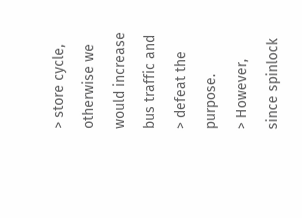> store cycle, otherwise we would increase bus traffic and
> defeat the purpose.
> However, since spinlock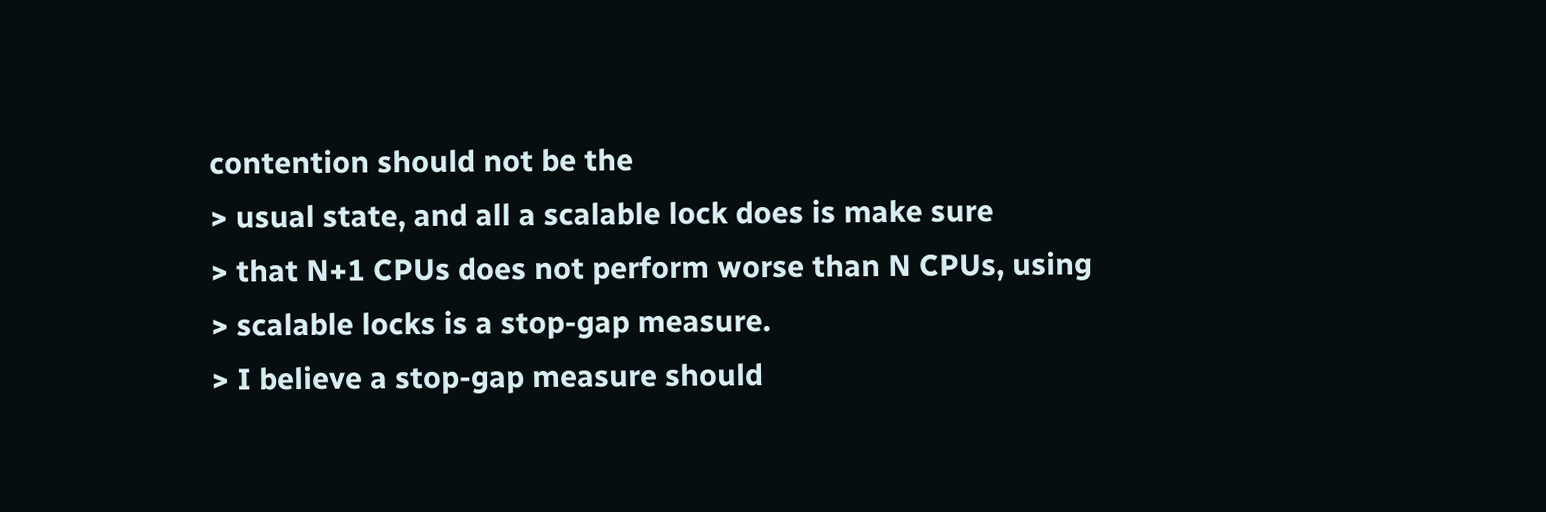contention should not be the
> usual state, and all a scalable lock does is make sure
> that N+1 CPUs does not perform worse than N CPUs, using
> scalable locks is a stop-gap measure.
> I believe a stop-gap measure should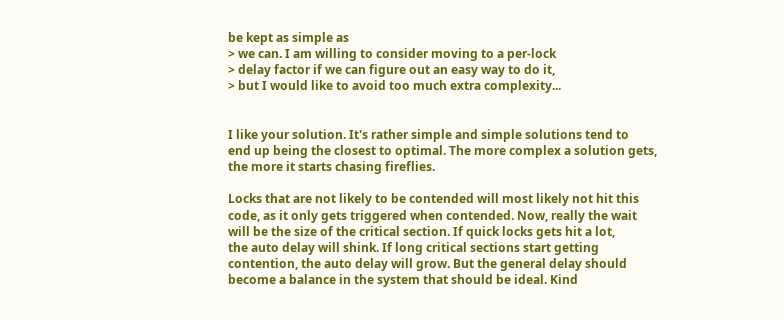be kept as simple as
> we can. I am willing to consider moving to a per-lock
> delay factor if we can figure out an easy way to do it,
> but I would like to avoid too much extra complexity...


I like your solution. It's rather simple and simple solutions tend to
end up being the closest to optimal. The more complex a solution gets,
the more it starts chasing fireflies.

Locks that are not likely to be contended will most likely not hit this
code, as it only gets triggered when contended. Now, really the wait
will be the size of the critical section. If quick locks gets hit a lot,
the auto delay will shink. If long critical sections start getting
contention, the auto delay will grow. But the general delay should
become a balance in the system that should be ideal. Kind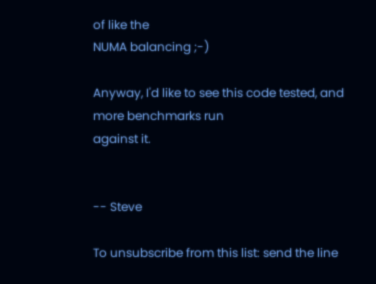of like the
NUMA balancing ;-)

Anyway, I'd like to see this code tested, and more benchmarks run
against it.


-- Steve

To unsubscribe from this list: send the line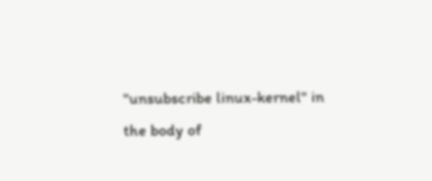"unsubscribe linux-kernel" in
the body of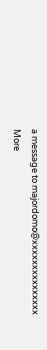a message to majordomo@xxxxxxxxxxxxxxx
More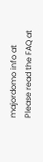majordomo info at
Please read the FAQ at